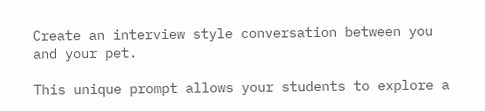Create an interview style conversation between you and your pet.

This unique prompt allows your students to explore a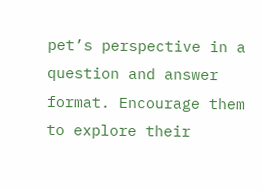pet’s perspective in a question and answer format. Encourage them to explore their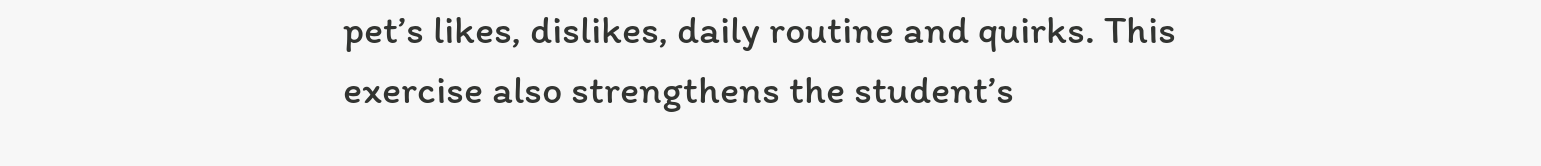pet’s likes, dislikes, daily routine and quirks. This exercise also strengthens the student’s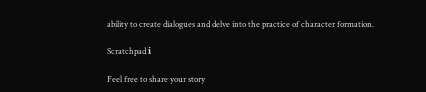ability to create dialogues and delve into the practice of character formation.

Scratchpad ℹ

Feel free to share your story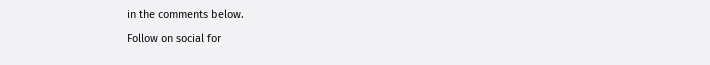in the comments below.

Follow on social for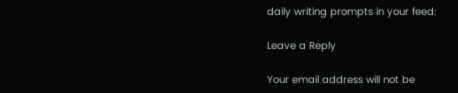daily writing prompts in your feed:

Leave a Reply

Your email address will not be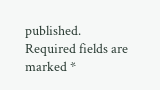published. Required fields are marked *